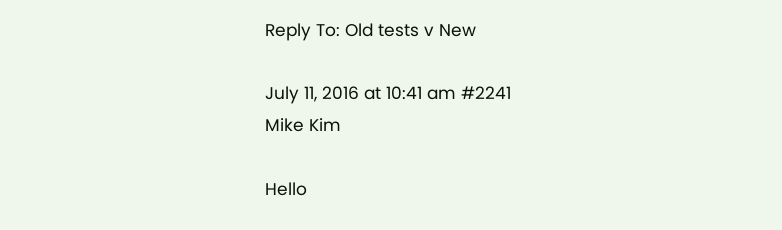Reply To: Old tests v New

July 11, 2016 at 10:41 am #2241
Mike Kim

Hello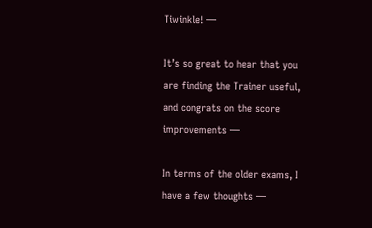Tiwinkle! —

It’s so great to hear that you are finding the Trainer useful, and congrats on the score improvements —

In terms of the older exams, I have a few thoughts —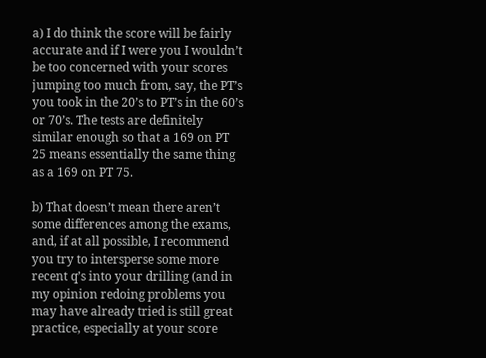a) I do think the score will be fairly accurate and if I were you I wouldn’t be too concerned with your scores jumping too much from, say, the PT’s you took in the 20’s to PT’s in the 60’s or 70’s. The tests are definitely similar enough so that a 169 on PT 25 means essentially the same thing as a 169 on PT 75.

b) That doesn’t mean there aren’t some differences among the exams, and, if at all possible, I recommend you try to intersperse some more recent q’s into your drilling (and in my opinion redoing problems you may have already tried is still great practice, especially at your score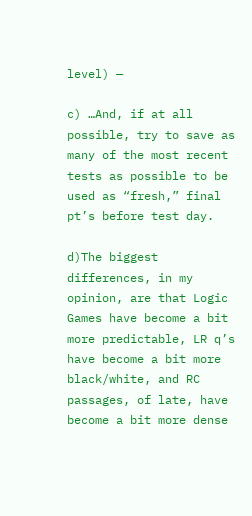level) —

c) …And, if at all possible, try to save as many of the most recent tests as possible to be used as “fresh,” final pt’s before test day.

d)The biggest differences, in my opinion, are that Logic Games have become a bit more predictable, LR q’s have become a bit more black/white, and RC passages, of late, have become a bit more dense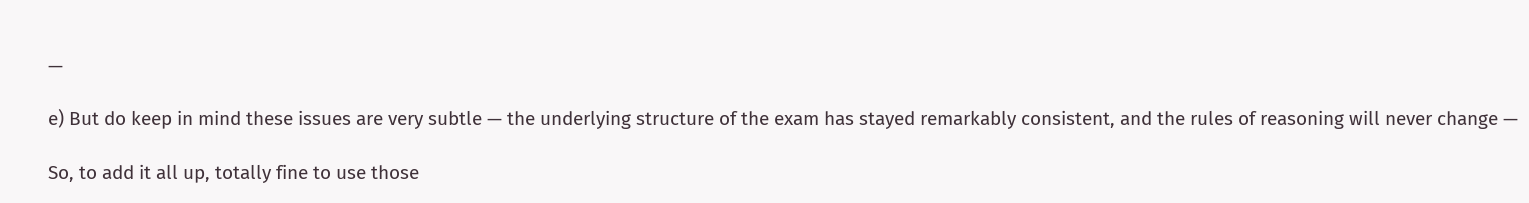—

e) But do keep in mind these issues are very subtle — the underlying structure of the exam has stayed remarkably consistent, and the rules of reasoning will never change —

So, to add it all up, totally fine to use those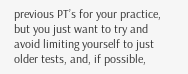previous PT’s for your practice, but you just want to try and avoid limiting yourself to just older tests, and, if possible,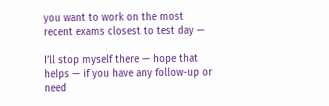you want to work on the most recent exams closest to test day —

I’ll stop myself there — hope that helps — if you have any follow-up or need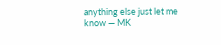anything else just let me know — MK